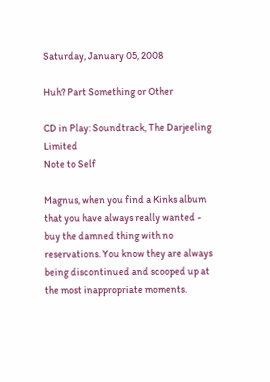Saturday, January 05, 2008

Huh? Part Something or Other

CD in Play: Soundtrack, The Darjeeling Limited
Note to Self

Magnus, when you find a Kinks album that you have always really wanted - buy the damned thing with no reservations. You know they are always being discontinued and scooped up at the most inappropriate moments.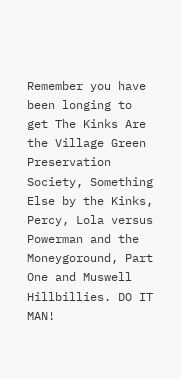Remember you have been longing to get The Kinks Are the Village Green Preservation Society, Something Else by the Kinks, Percy, Lola versus Powerman and the Moneygoround, Part One and Muswell Hillbillies. DO IT MAN!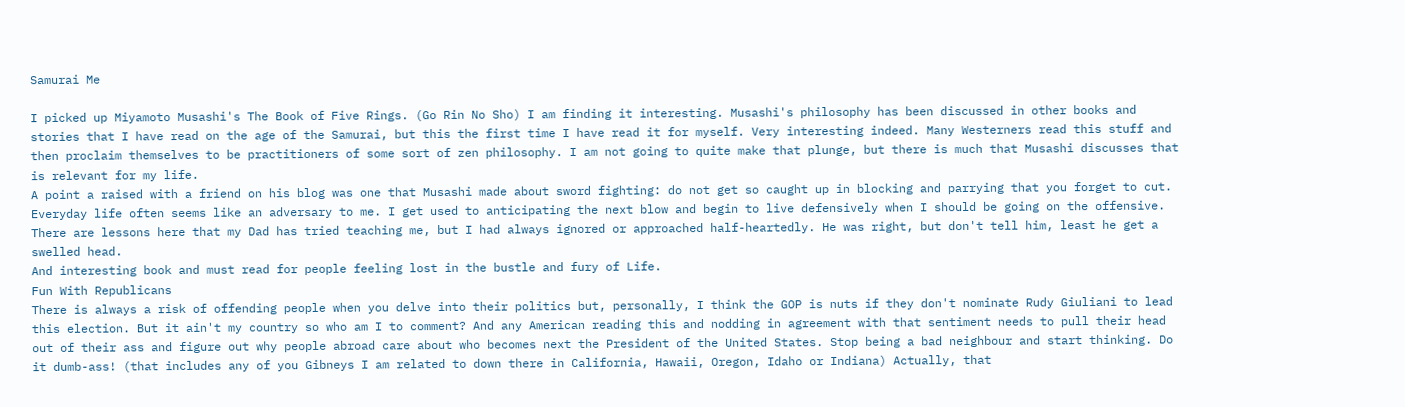Samurai Me

I picked up Miyamoto Musashi's The Book of Five Rings. (Go Rin No Sho) I am finding it interesting. Musashi's philosophy has been discussed in other books and stories that I have read on the age of the Samurai, but this the first time I have read it for myself. Very interesting indeed. Many Westerners read this stuff and then proclaim themselves to be practitioners of some sort of zen philosophy. I am not going to quite make that plunge, but there is much that Musashi discusses that is relevant for my life.
A point a raised with a friend on his blog was one that Musashi made about sword fighting: do not get so caught up in blocking and parrying that you forget to cut. Everyday life often seems like an adversary to me. I get used to anticipating the next blow and begin to live defensively when I should be going on the offensive. There are lessons here that my Dad has tried teaching me, but I had always ignored or approached half-heartedly. He was right, but don't tell him, least he get a swelled head.
And interesting book and must read for people feeling lost in the bustle and fury of Life.
Fun With Republicans
There is always a risk of offending people when you delve into their politics but, personally, I think the GOP is nuts if they don't nominate Rudy Giuliani to lead this election. But it ain't my country so who am I to comment? And any American reading this and nodding in agreement with that sentiment needs to pull their head out of their ass and figure out why people abroad care about who becomes next the President of the United States. Stop being a bad neighbour and start thinking. Do it dumb-ass! (that includes any of you Gibneys I am related to down there in California, Hawaii, Oregon, Idaho or Indiana) Actually, that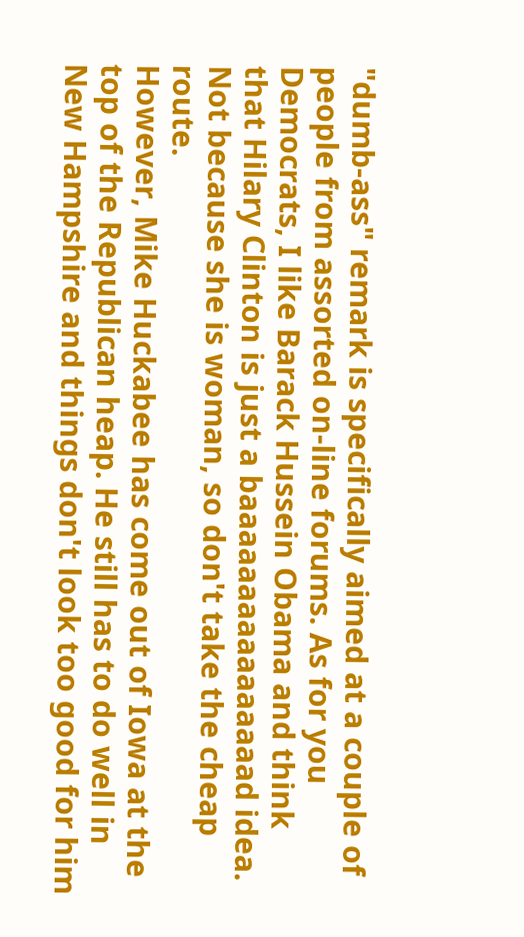"dumb-ass" remark is specifically aimed at a couple of people from assorted on-line forums. As for you Democrats, I like Barack Hussein Obama and think that Hilary Clinton is just a baaaaaaaaaaaaaaaad idea. Not because she is woman, so don't take the cheap route.
However, Mike Huckabee has come out of Iowa at the top of the Republican heap. He still has to do well in New Hampshire and things don't look too good for him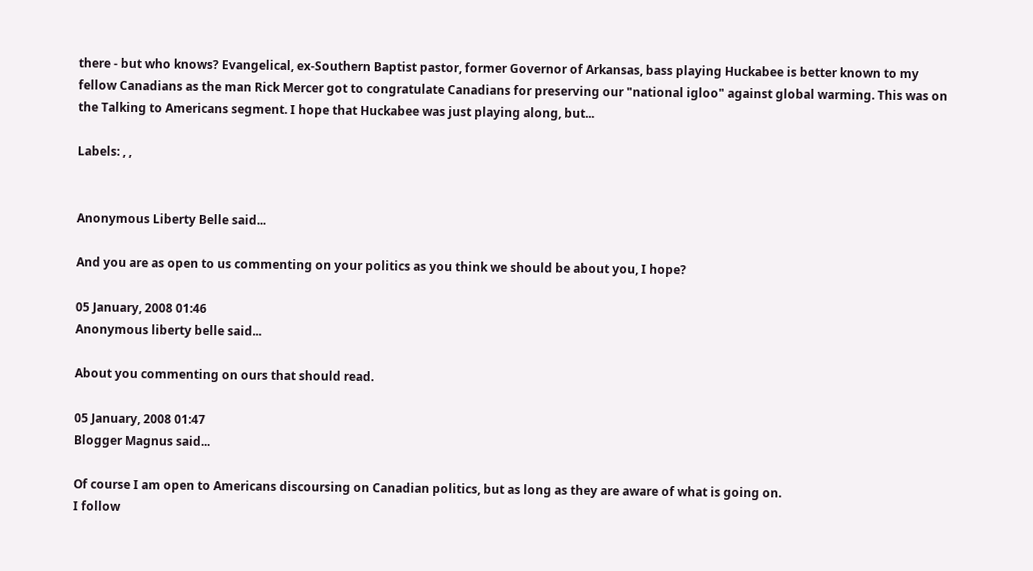there - but who knows? Evangelical, ex-Southern Baptist pastor, former Governor of Arkansas, bass playing Huckabee is better known to my fellow Canadians as the man Rick Mercer got to congratulate Canadians for preserving our "national igloo" against global warming. This was on the Talking to Americans segment. I hope that Huckabee was just playing along, but...

Labels: , ,


Anonymous Liberty Belle said...

And you are as open to us commenting on your politics as you think we should be about you, I hope?

05 January, 2008 01:46
Anonymous liberty belle said...

About you commenting on ours that should read.

05 January, 2008 01:47
Blogger Magnus said...

Of course I am open to Americans discoursing on Canadian politics, but as long as they are aware of what is going on.
I follow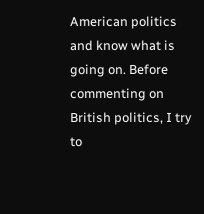American politics and know what is going on. Before commenting on British politics, I try to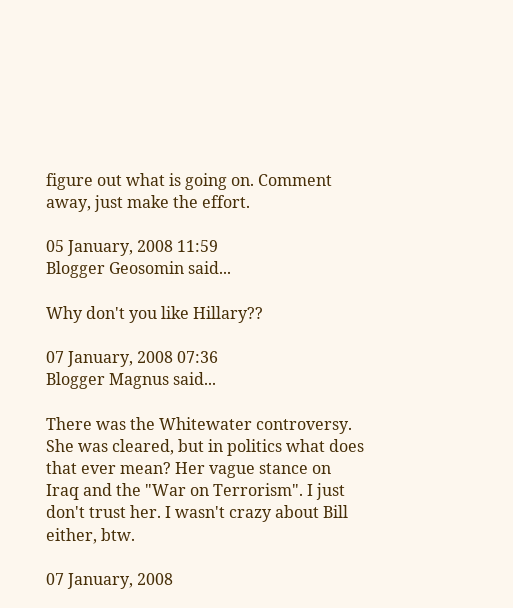figure out what is going on. Comment away, just make the effort.

05 January, 2008 11:59
Blogger Geosomin said...

Why don't you like Hillary??

07 January, 2008 07:36
Blogger Magnus said...

There was the Whitewater controversy. She was cleared, but in politics what does that ever mean? Her vague stance on Iraq and the "War on Terrorism". I just don't trust her. I wasn't crazy about Bill either, btw.

07 January, 2008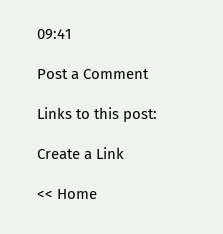09:41

Post a Comment

Links to this post:

Create a Link

<< Home